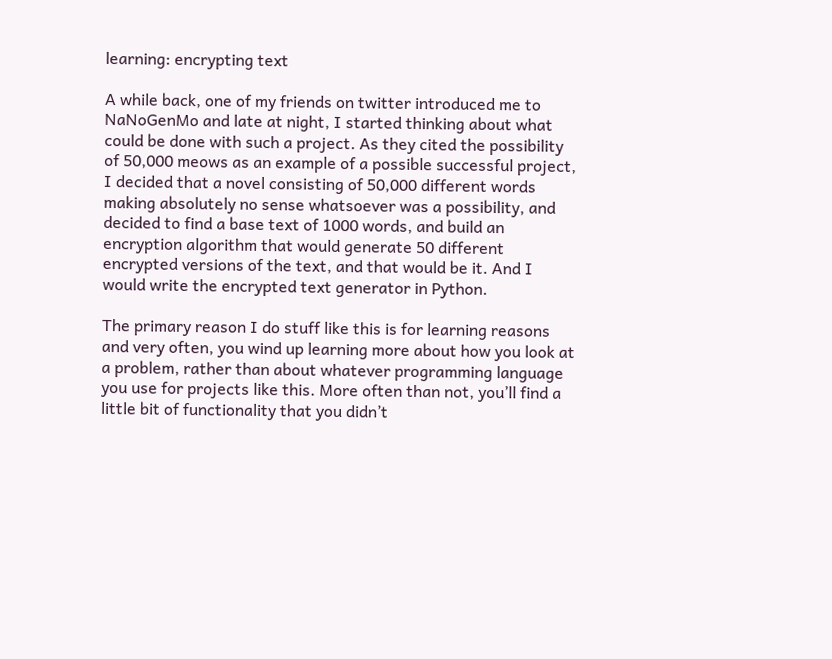learning: encrypting text

A while back, one of my friends on twitter introduced me to NaNoGenMo and late at night, I started thinking about what could be done with such a project. As they cited the possibility of 50,000 meows as an example of a possible successful project, I decided that a novel consisting of 50,000 different words making absolutely no sense whatsoever was a possibility, and decided to find a base text of 1000 words, and build an encryption algorithm that would generate 50 different encrypted versions of the text, and that would be it. And I would write the encrypted text generator in Python.

The primary reason I do stuff like this is for learning reasons and very often, you wind up learning more about how you look at a problem, rather than about whatever programming language you use for projects like this. More often than not, you’ll find a little bit of functionality that you didn’t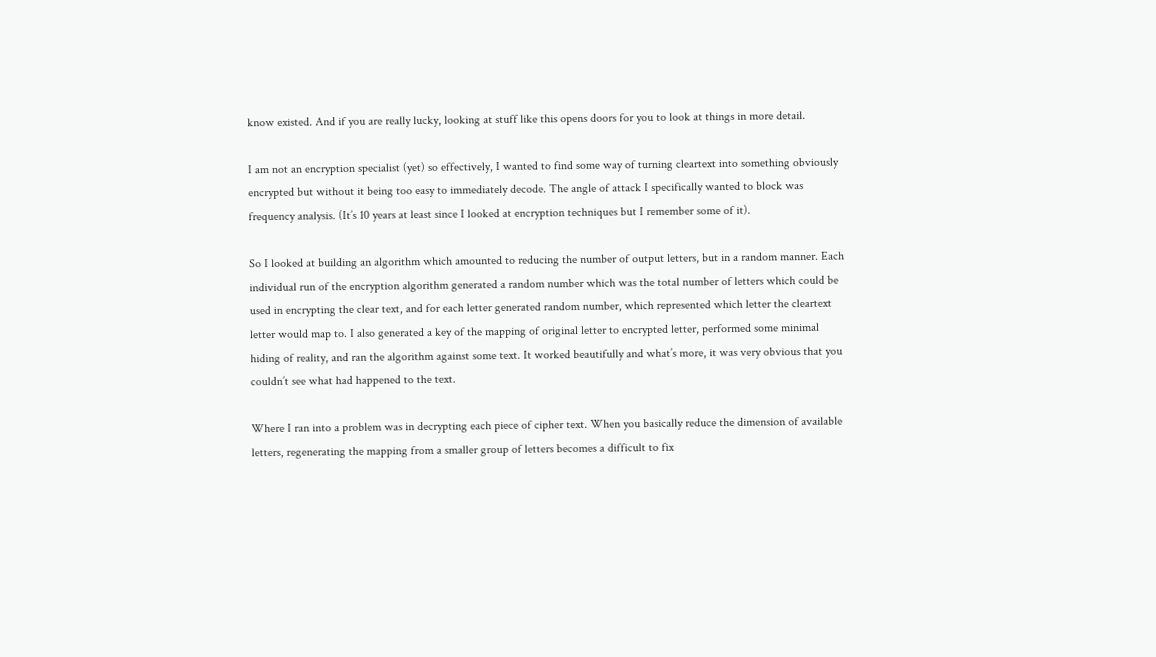know existed. And if you are really lucky, looking at stuff like this opens doors for you to look at things in more detail.

I am not an encryption specialist (yet) so effectively, I wanted to find some way of turning cleartext into something obviously encrypted but without it being too easy to immediately decode. The angle of attack I specifically wanted to block was frequency analysis. (It’s 10 years at least since I looked at encryption techniques but I remember some of it).

So I looked at building an algorithm which amounted to reducing the number of output letters, but in a random manner. Each individual run of the encryption algorithm generated a random number which was the total number of letters which could be used in encrypting the clear text, and for each letter generated random number, which represented which letter the cleartext letter would map to. I also generated a key of the mapping of original letter to encrypted letter, performed some minimal hiding of reality, and ran the algorithm against some text. It worked beautifully and what’s more, it was very obvious that you couldn’t see what had happened to the text.

Where I ran into a problem was in decrypting each piece of cipher text. When you basically reduce the dimension of available letters, regenerating the mapping from a smaller group of letters becomes a difficult to fix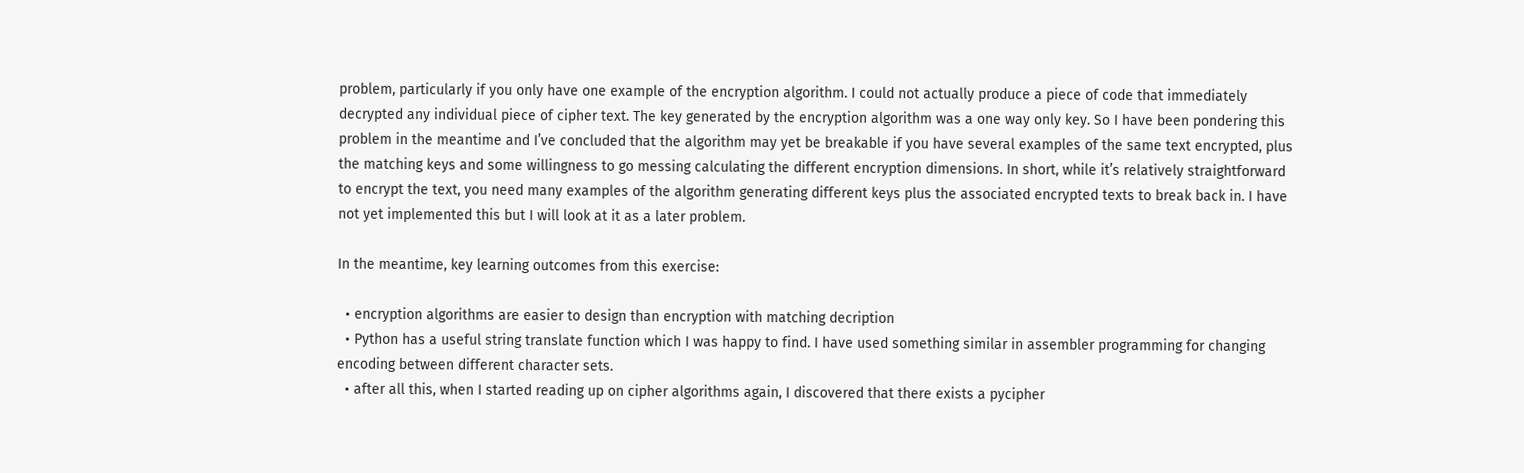problem, particularly if you only have one example of the encryption algorithm. I could not actually produce a piece of code that immediately decrypted any individual piece of cipher text. The key generated by the encryption algorithm was a one way only key. So I have been pondering this problem in the meantime and I’ve concluded that the algorithm may yet be breakable if you have several examples of the same text encrypted, plus the matching keys and some willingness to go messing calculating the different encryption dimensions. In short, while it’s relatively straightforward to encrypt the text, you need many examples of the algorithm generating different keys plus the associated encrypted texts to break back in. I have not yet implemented this but I will look at it as a later problem.

In the meantime, key learning outcomes from this exercise:

  • encryption algorithms are easier to design than encryption with matching decription
  • Python has a useful string translate function which I was happy to find. I have used something similar in assembler programming for changing encoding between different character sets.
  • after all this, when I started reading up on cipher algorithms again, I discovered that there exists a pycipher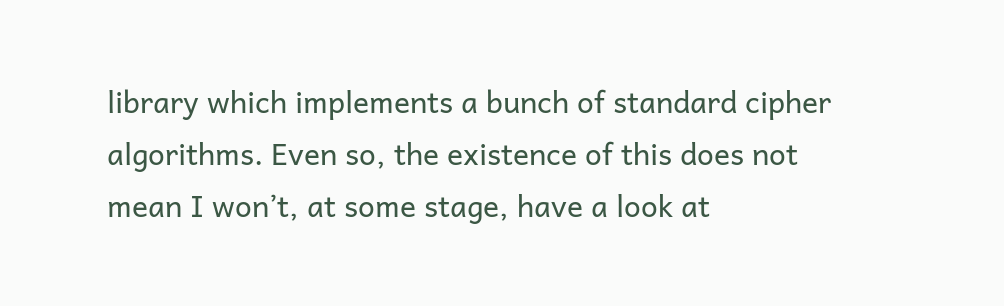library which implements a bunch of standard cipher algorithms. Even so, the existence of this does not mean I won’t, at some stage, have a look at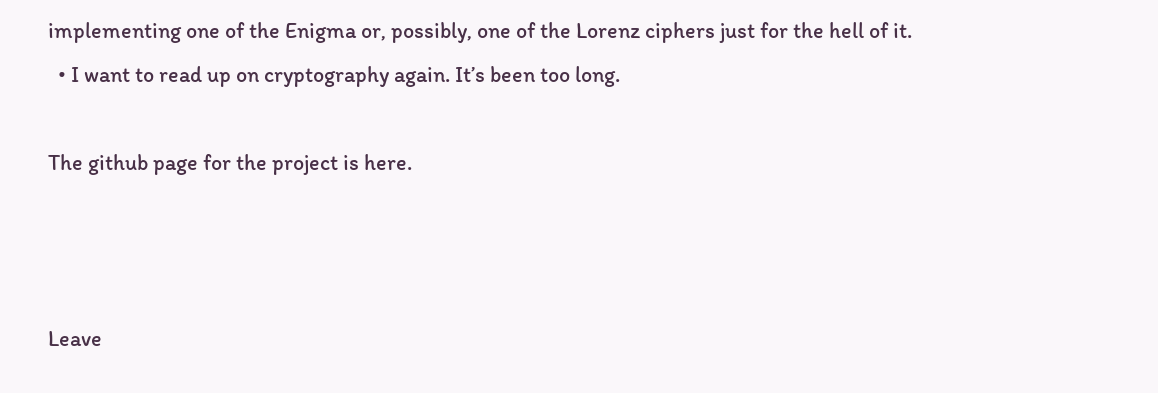implementing one of the Enigma or, possibly, one of the Lorenz ciphers just for the hell of it.
  • I want to read up on cryptography again. It’s been too long.

The github page for the project is here.



Leave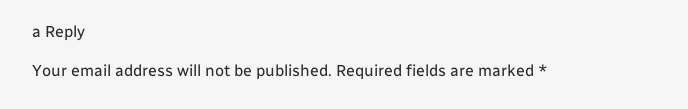a Reply

Your email address will not be published. Required fields are marked *